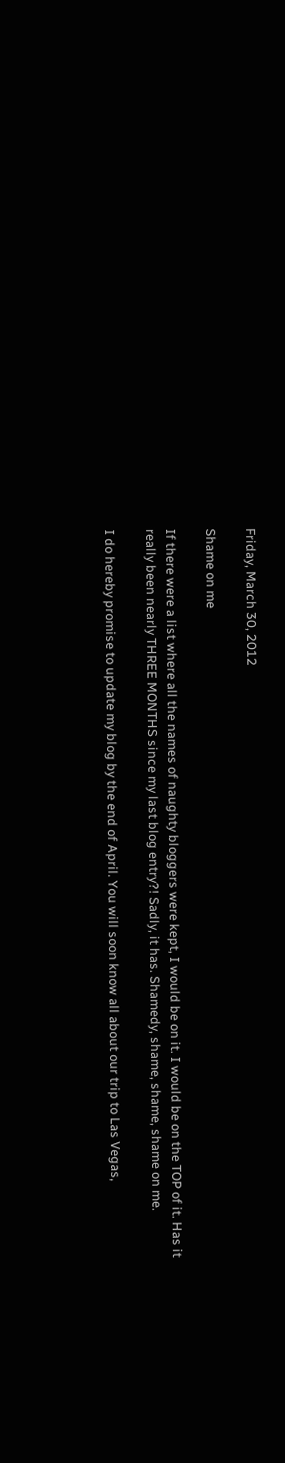Friday, March 30, 2012

Shame on me

If there were a list where all the names of naughty bloggers were kept, I would be on it. I would be on the TOP of it. Has it really been nearly THREE MONTHS since my last blog entry?! Sadly, it has. Shamedy, shame, shame, shame on me.

I do hereby promise to update my blog by the end of April. You will soon know all about our trip to Las Vegas,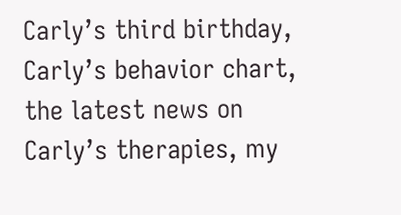Carly’s third birthday, Carly’s behavior chart, the latest news on Carly’s therapies, my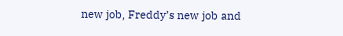new job, Freddy’s new job and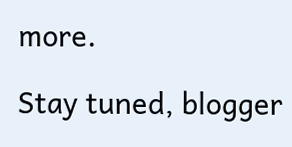more.

Stay tuned, blogger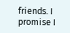friends. I promise I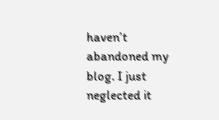haven’t abandoned my blog. I just neglected it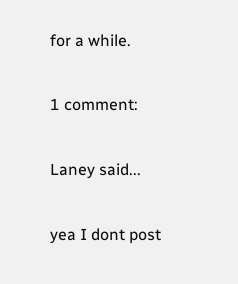for a while.

1 comment:

Laney said...

yea I dont post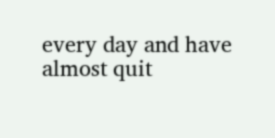every day and have almost quit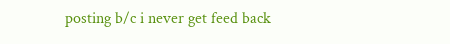posting b/c i never get feed back